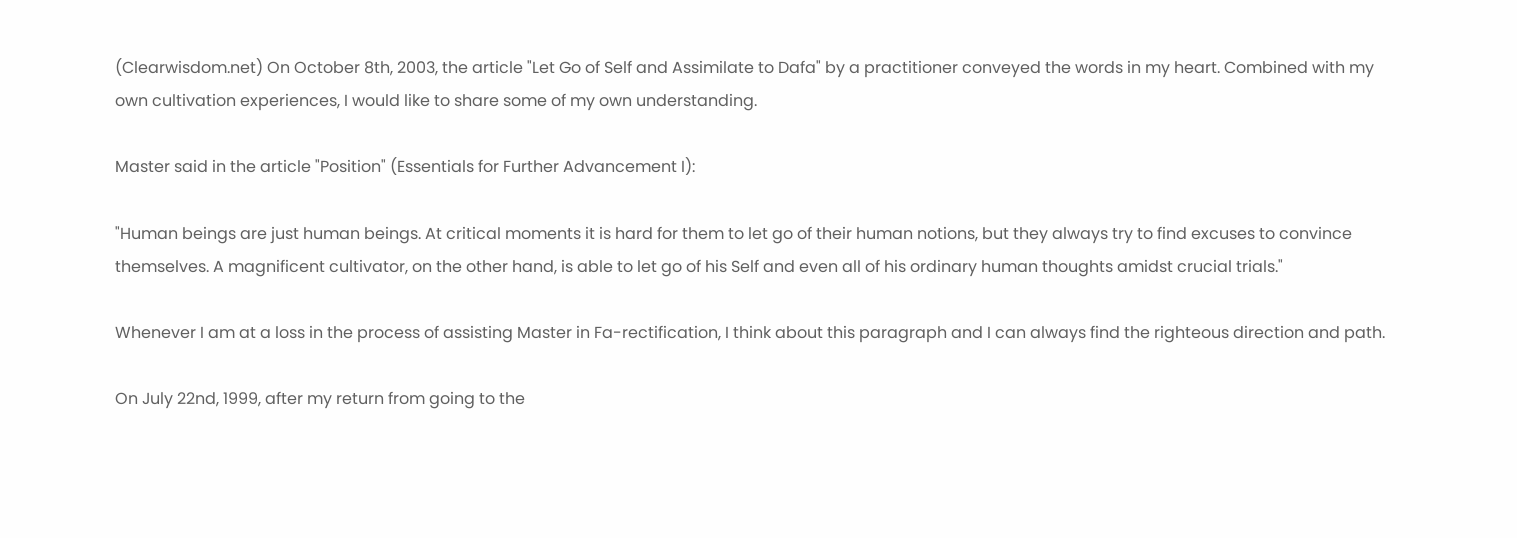(Clearwisdom.net) On October 8th, 2003, the article "Let Go of Self and Assimilate to Dafa" by a practitioner conveyed the words in my heart. Combined with my own cultivation experiences, I would like to share some of my own understanding.

Master said in the article "Position" (Essentials for Further Advancement I):

"Human beings are just human beings. At critical moments it is hard for them to let go of their human notions, but they always try to find excuses to convince themselves. A magnificent cultivator, on the other hand, is able to let go of his Self and even all of his ordinary human thoughts amidst crucial trials."

Whenever I am at a loss in the process of assisting Master in Fa-rectification, I think about this paragraph and I can always find the righteous direction and path.

On July 22nd, 1999, after my return from going to the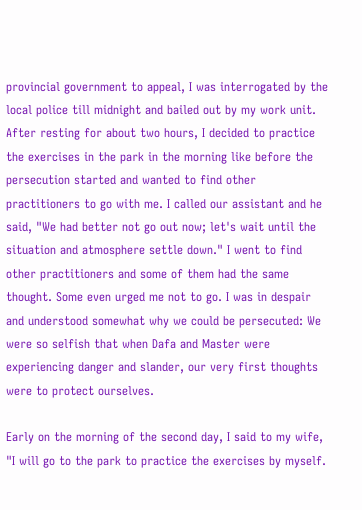provincial government to appeal, I was interrogated by the local police till midnight and bailed out by my work unit. After resting for about two hours, I decided to practice the exercises in the park in the morning like before the persecution started and wanted to find other practitioners to go with me. I called our assistant and he said, "We had better not go out now; let's wait until the situation and atmosphere settle down." I went to find other practitioners and some of them had the same thought. Some even urged me not to go. I was in despair and understood somewhat why we could be persecuted: We were so selfish that when Dafa and Master were experiencing danger and slander, our very first thoughts were to protect ourselves.

Early on the morning of the second day, I said to my wife, "I will go to the park to practice the exercises by myself.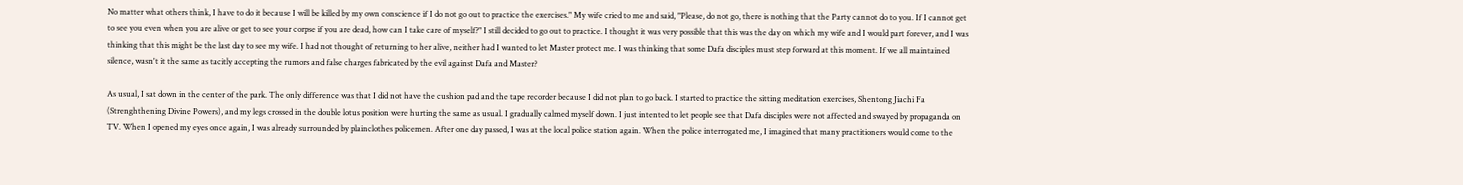No matter what others think, I have to do it because I will be killed by my own conscience if I do not go out to practice the exercises." My wife cried to me and said, "Please, do not go, there is nothing that the Party cannot do to you. If I cannot get to see you even when you are alive or get to see your corpse if you are dead, how can I take care of myself?" I still decided to go out to practice. I thought it was very possible that this was the day on which my wife and I would part forever, and I was thinking that this might be the last day to see my wife. I had not thought of returning to her alive, neither had I wanted to let Master protect me. I was thinking that some Dafa disciples must step forward at this moment. If we all maintained silence, wasn't it the same as tacitly accepting the rumors and false charges fabricated by the evil against Dafa and Master?

As usual, I sat down in the center of the park. The only difference was that I did not have the cushion pad and the tape recorder because I did not plan to go back. I started to practice the sitting meditation exercises, Shentong Jiachi Fa (Strenghthening Divine Powers), and my legs crossed in the double lotus position were hurting the same as usual. I gradually calmed myself down. I just intented to let people see that Dafa disciples were not affected and swayed by propaganda on TV. When I opened my eyes once again, I was already surrounded by plainclothes policemen. After one day passed, I was at the local police station again. When the police interrogated me, I imagined that many practitioners would come to the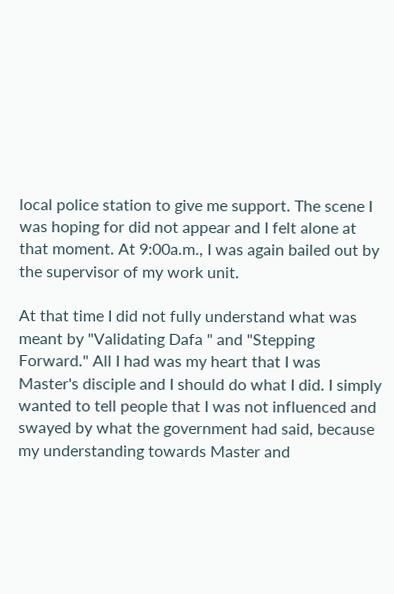local police station to give me support. The scene I was hoping for did not appear and I felt alone at that moment. At 9:00a.m., I was again bailed out by the supervisor of my work unit.

At that time I did not fully understand what was meant by "Validating Dafa " and "Stepping Forward." All I had was my heart that I was Master's disciple and I should do what I did. I simply wanted to tell people that I was not influenced and swayed by what the government had said, because my understanding towards Master and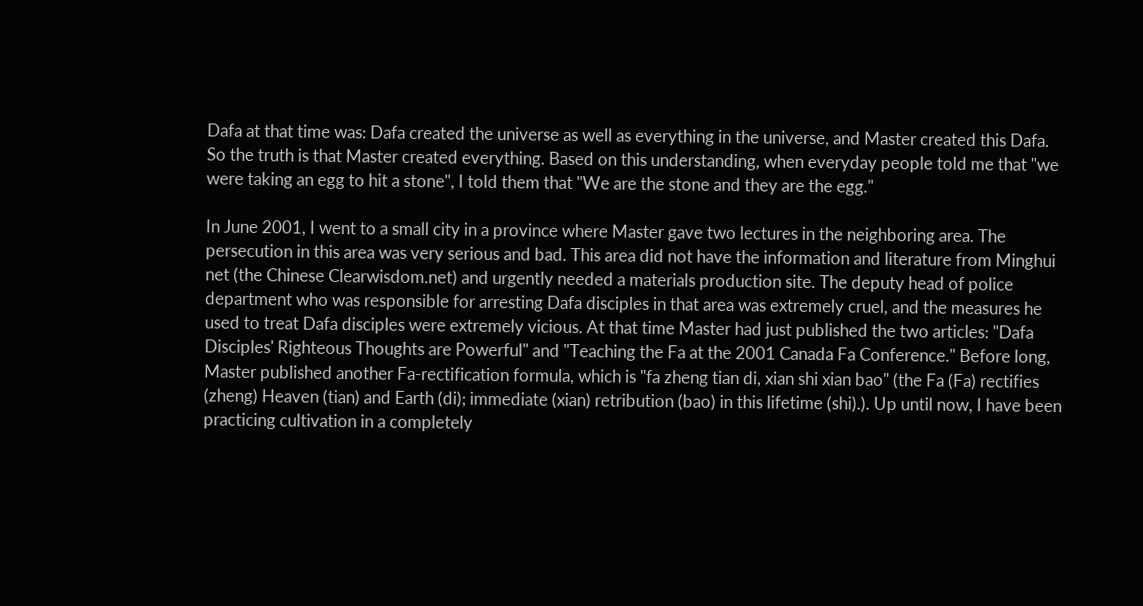Dafa at that time was: Dafa created the universe as well as everything in the universe, and Master created this Dafa. So the truth is that Master created everything. Based on this understanding, when everyday people told me that "we were taking an egg to hit a stone", I told them that "We are the stone and they are the egg."

In June 2001, I went to a small city in a province where Master gave two lectures in the neighboring area. The persecution in this area was very serious and bad. This area did not have the information and literature from Minghui net (the Chinese Clearwisdom.net) and urgently needed a materials production site. The deputy head of police department who was responsible for arresting Dafa disciples in that area was extremely cruel, and the measures he used to treat Dafa disciples were extremely vicious. At that time Master had just published the two articles: "Dafa Disciples' Righteous Thoughts are Powerful" and "Teaching the Fa at the 2001 Canada Fa Conference." Before long, Master published another Fa-rectification formula, which is "fa zheng tian di, xian shi xian bao" (the Fa (Fa) rectifies (zheng) Heaven (tian) and Earth (di); immediate (xian) retribution (bao) in this lifetime (shi).). Up until now, I have been practicing cultivation in a completely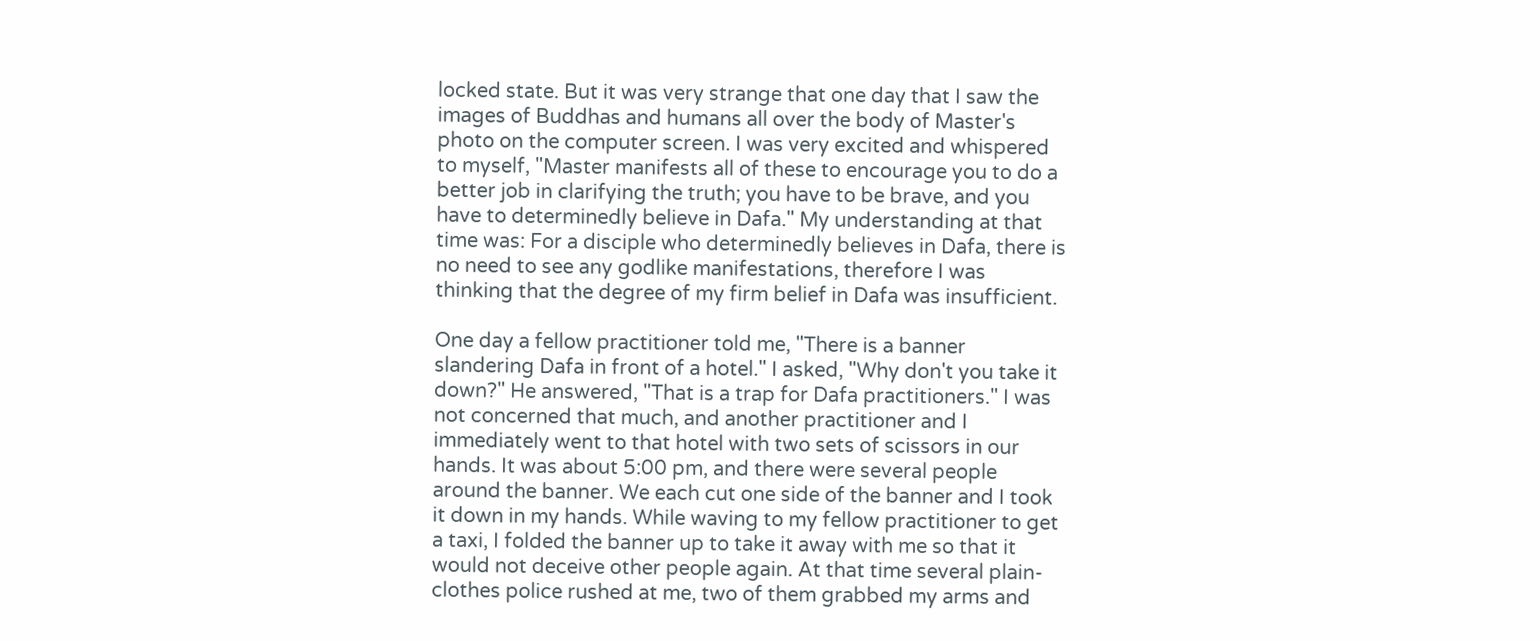locked state. But it was very strange that one day that I saw the images of Buddhas and humans all over the body of Master's photo on the computer screen. I was very excited and whispered to myself, "Master manifests all of these to encourage you to do a better job in clarifying the truth; you have to be brave, and you have to determinedly believe in Dafa." My understanding at that time was: For a disciple who determinedly believes in Dafa, there is no need to see any godlike manifestations, therefore I was thinking that the degree of my firm belief in Dafa was insufficient.

One day a fellow practitioner told me, "There is a banner slandering Dafa in front of a hotel." I asked, "Why don't you take it down?" He answered, "That is a trap for Dafa practitioners." I was not concerned that much, and another practitioner and I immediately went to that hotel with two sets of scissors in our hands. It was about 5:00 pm, and there were several people around the banner. We each cut one side of the banner and I took it down in my hands. While waving to my fellow practitioner to get a taxi, I folded the banner up to take it away with me so that it would not deceive other people again. At that time several plain-clothes police rushed at me, two of them grabbed my arms and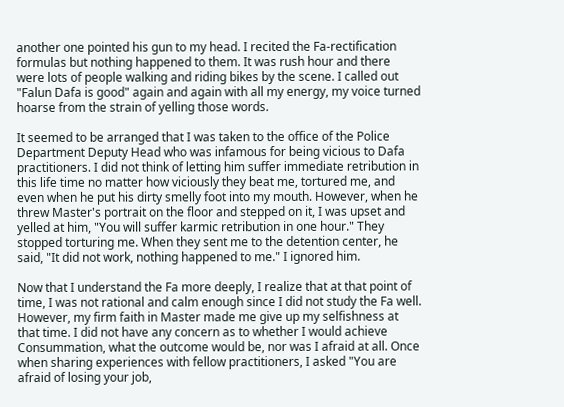another one pointed his gun to my head. I recited the Fa-rectification formulas but nothing happened to them. It was rush hour and there were lots of people walking and riding bikes by the scene. I called out "Falun Dafa is good" again and again with all my energy, my voice turned hoarse from the strain of yelling those words.

It seemed to be arranged that I was taken to the office of the Police Department Deputy Head who was infamous for being vicious to Dafa practitioners. I did not think of letting him suffer immediate retribution in this life time no matter how viciously they beat me, tortured me, and even when he put his dirty smelly foot into my mouth. However, when he threw Master's portrait on the floor and stepped on it, I was upset and yelled at him, "You will suffer karmic retribution in one hour." They stopped torturing me. When they sent me to the detention center, he said, "It did not work, nothing happened to me." I ignored him.

Now that I understand the Fa more deeply, I realize that at that point of time, I was not rational and calm enough since I did not study the Fa well. However, my firm faith in Master made me give up my selfishness at that time. I did not have any concern as to whether I would achieve Consummation, what the outcome would be, nor was I afraid at all. Once when sharing experiences with fellow practitioners, I asked "You are afraid of losing your job,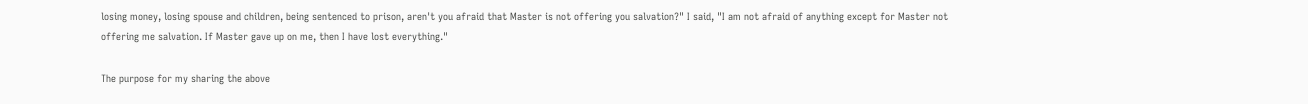losing money, losing spouse and children, being sentenced to prison, aren't you afraid that Master is not offering you salvation?" I said, "I am not afraid of anything except for Master not offering me salvation. If Master gave up on me, then I have lost everything."

The purpose for my sharing the above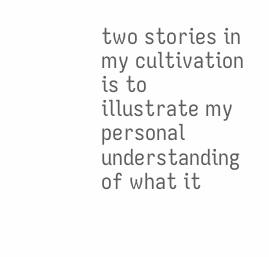two stories in my cultivation is to illustrate my personal understanding of what it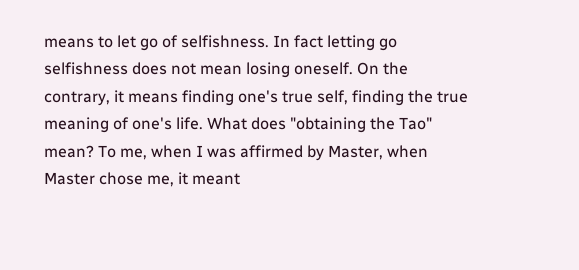means to let go of selfishness. In fact letting go selfishness does not mean losing oneself. On the contrary, it means finding one's true self, finding the true meaning of one's life. What does "obtaining the Tao" mean? To me, when I was affirmed by Master, when Master chose me, it meant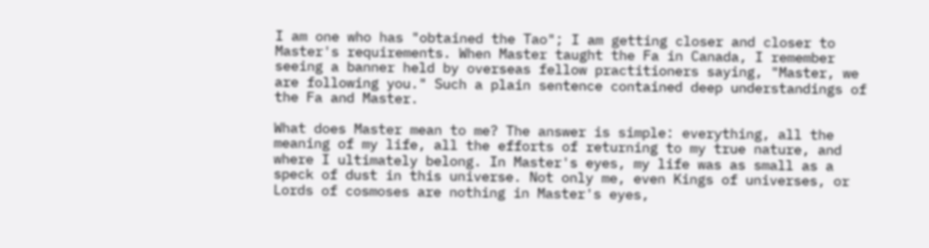I am one who has "obtained the Tao"; I am getting closer and closer to Master's requirements. When Master taught the Fa in Canada, I remember seeing a banner held by overseas fellow practitioners saying, "Master, we are following you." Such a plain sentence contained deep understandings of the Fa and Master.

What does Master mean to me? The answer is simple: everything, all the meaning of my life, all the efforts of returning to my true nature, and where I ultimately belong. In Master's eyes, my life was as small as a speck of dust in this universe. Not only me, even Kings of universes, or Lords of cosmoses are nothing in Master's eyes,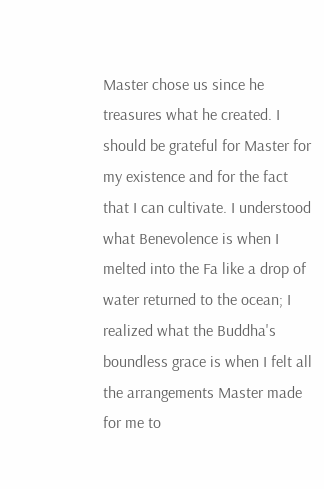Master chose us since he treasures what he created. I should be grateful for Master for my existence and for the fact that I can cultivate. I understood what Benevolence is when I melted into the Fa like a drop of water returned to the ocean; I realized what the Buddha's boundless grace is when I felt all the arrangements Master made for me to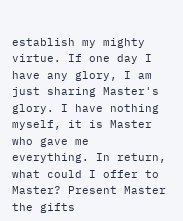establish my mighty virtue. If one day I have any glory, I am just sharing Master's glory. I have nothing myself, it is Master who gave me everything. In return, what could I offer to Master? Present Master the gifts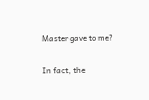Master gave to me?

In fact, the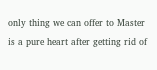only thing we can offer to Master is a pure heart after getting rid of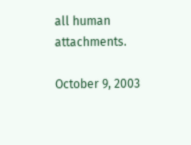all human attachments.

October 9, 2003